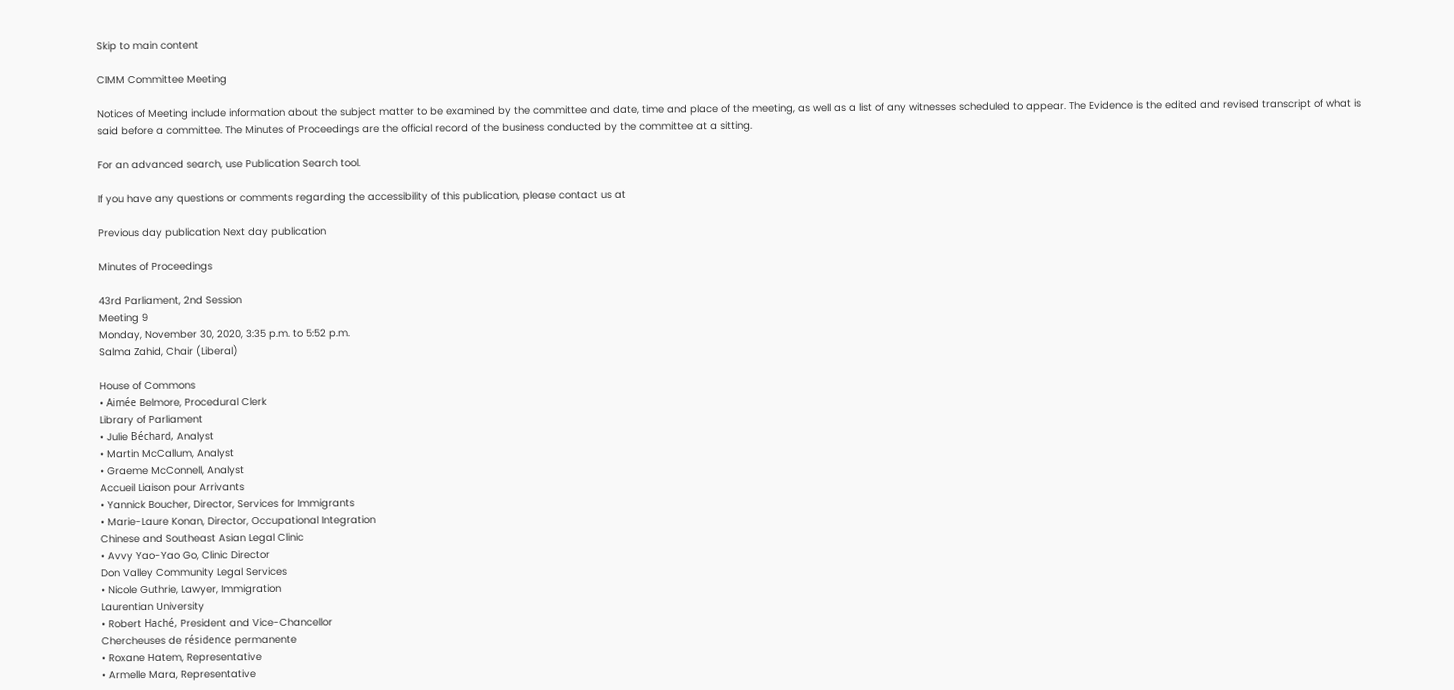Skip to main content

CIMM Committee Meeting

Notices of Meeting include information about the subject matter to be examined by the committee and date, time and place of the meeting, as well as a list of any witnesses scheduled to appear. The Evidence is the edited and revised transcript of what is said before a committee. The Minutes of Proceedings are the official record of the business conducted by the committee at a sitting.

For an advanced search, use Publication Search tool.

If you have any questions or comments regarding the accessibility of this publication, please contact us at

Previous day publication Next day publication

Minutes of Proceedings

43rd Parliament, 2nd Session
Meeting 9
Monday, November 30, 2020, 3:35 p.m. to 5:52 p.m.
Salma Zahid, Chair (Liberal)

House of Commons
• Aimée Belmore, Procedural Clerk
Library of Parliament
• Julie Béchard, Analyst
• Martin McCallum, Analyst
• Graeme McConnell, Analyst
Accueil Liaison pour Arrivants
• Yannick Boucher, Director, Services for Immigrants
• Marie-Laure Konan, Director, Occupational Integration
Chinese and Southeast Asian Legal Clinic
• Avvy Yao-Yao Go, Clinic Director
Don Valley Community Legal Services
• Nicole Guthrie, Lawyer, Immigration
Laurentian University
• Robert Haché, President and Vice-Chancellor
Chercheuses de résidence permanente
• Roxane Hatem, Representative
• Armelle Mara, Representative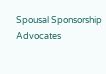Spousal Sponsorship Advocates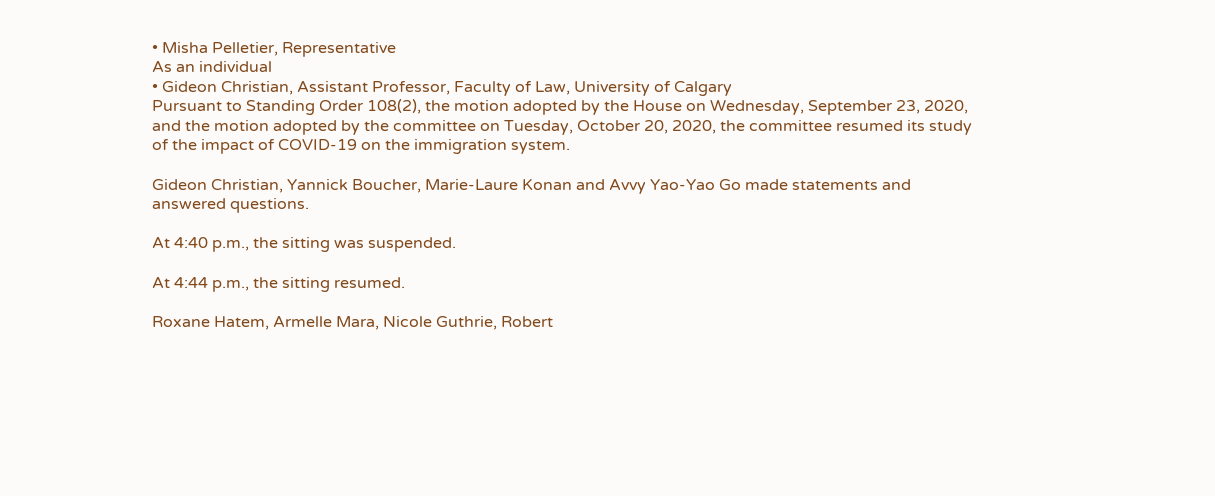• Misha Pelletier, Representative
As an individual
• Gideon Christian, Assistant Professor, Faculty of Law, University of Calgary
Pursuant to Standing Order 108(2), the motion adopted by the House on Wednesday, September 23, 2020, and the motion adopted by the committee on Tuesday, October 20, 2020, the committee resumed its study of the impact of COVID-19 on the immigration system.

Gideon Christian, Yannick Boucher, Marie-Laure Konan and Avvy Yao-Yao Go made statements and answered questions.

At 4:40 p.m., the sitting was suspended.

At 4:44 p.m., the sitting resumed.

Roxane Hatem, Armelle Mara, Nicole Guthrie, Robert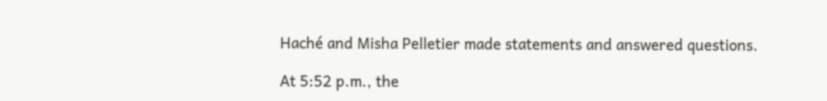Haché and Misha Pelletier made statements and answered questions.

At 5:52 p.m., the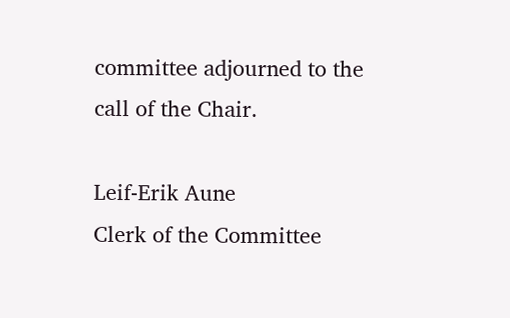committee adjourned to the call of the Chair.

Leif-Erik Aune
Clerk of the Committee